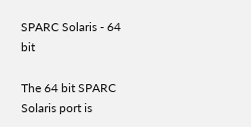SPARC Solaris - 64 bit

The 64 bit SPARC Solaris port is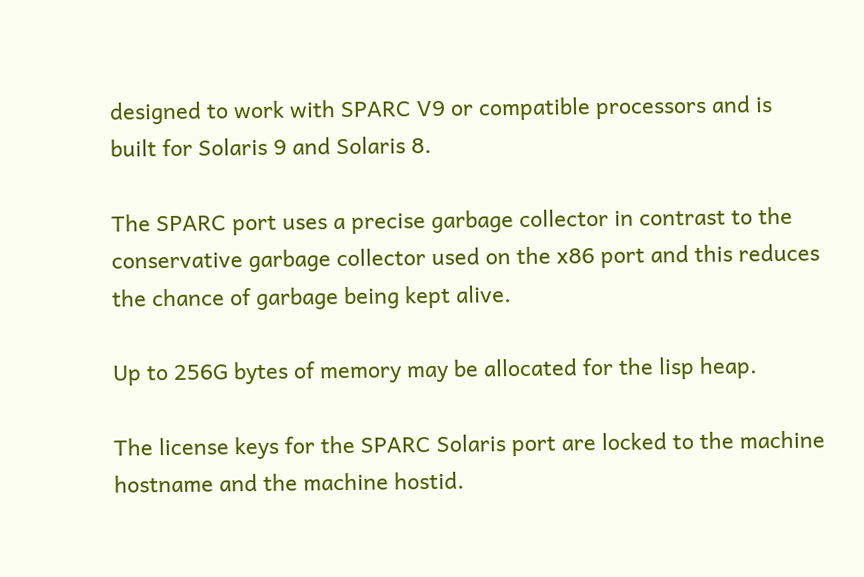designed to work with SPARC V9 or compatible processors and is built for Solaris 9 and Solaris 8.

The SPARC port uses a precise garbage collector in contrast to the conservative garbage collector used on the x86 port and this reduces the chance of garbage being kept alive.

Up to 256G bytes of memory may be allocated for the lisp heap.

The license keys for the SPARC Solaris port are locked to the machine hostname and the machine hostid.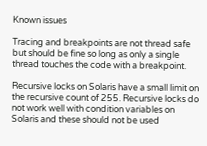Known issues

Tracing and breakpoints are not thread safe but should be fine so long as only a single thread touches the code with a breakpoint.

Recursive locks on Solaris have a small limit on the recursive count of 255. Recursive locks do not work well with condition variables on Solaris and these should not be used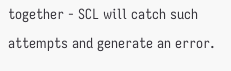together - SCL will catch such attempts and generate an error.